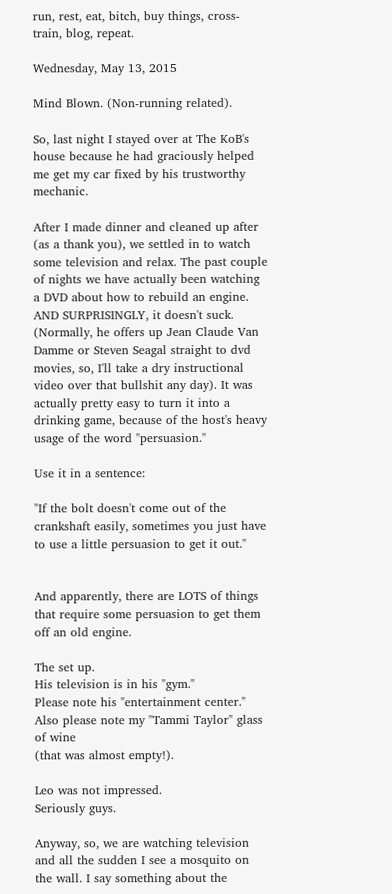run, rest, eat, bitch, buy things, cross-train, blog, repeat.

Wednesday, May 13, 2015

Mind Blown. (Non-running related).

So, last night I stayed over at The KoB's house because he had graciously helped me get my car fixed by his trustworthy mechanic.

After I made dinner and cleaned up after (as a thank you), we settled in to watch some television and relax. The past couple of nights we have actually been watching a DVD about how to rebuild an engine. AND SURPRISINGLY, it doesn't suck. (Normally, he offers up Jean Claude Van Damme or Steven Seagal straight to dvd movies, so, I'll take a dry instructional video over that bullshit any day). It was actually pretty easy to turn it into a drinking game, because of the host's heavy usage of the word "persuasion."

Use it in a sentence:

"If the bolt doesn't come out of the crankshaft easily, sometimes you just have to use a little persuasion to get it out."


And apparently, there are LOTS of things that require some persuasion to get them off an old engine.

The set up.
His television is in his "gym."
Please note his "entertainment center."
Also please note my "Tammi Taylor" glass of wine
(that was almost empty!).

Leo was not impressed.
Seriously guys.

Anyway, so, we are watching television and all the sudden I see a mosquito on the wall. I say something about the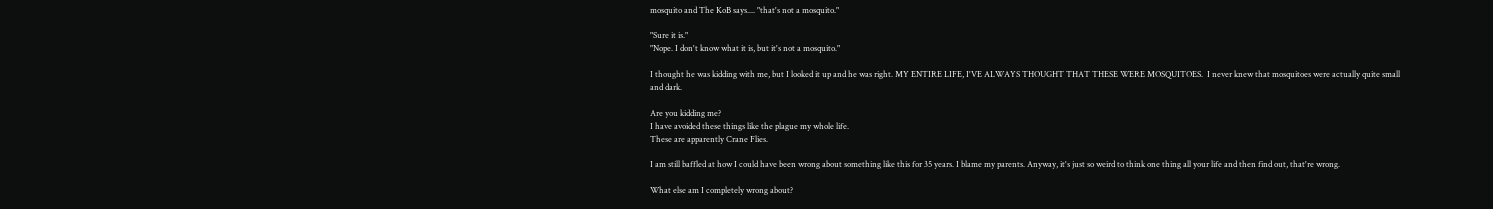mosquito and The KoB says.... "that's not a mosquito."

"Sure it is."
"Nope. I don't know what it is, but it's not a mosquito."

I thought he was kidding with me, but I looked it up and he was right. MY ENTIRE LIFE, I'VE ALWAYS THOUGHT THAT THESE WERE MOSQUITOES.  I never knew that mosquitoes were actually quite small and dark.

Are you kidding me?
I have avoided these things like the plague my whole life.
These are apparently Crane Flies.

I am still baffled at how I could have been wrong about something like this for 35 years. I blame my parents. Anyway, it's just so weird to think one thing all your life and then find out, that're wrong.

What else am I completely wrong about?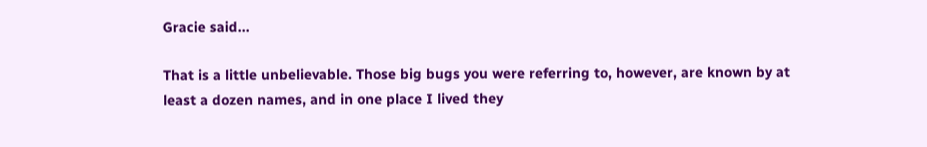Gracie said...

That is a little unbelievable. Those big bugs you were referring to, however, are known by at least a dozen names, and in one place I lived they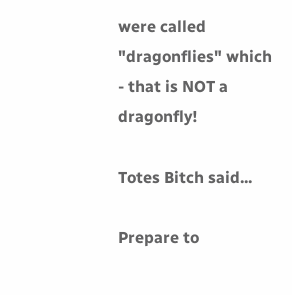were called "dragonflies" which - that is NOT a dragonfly!

Totes Bitch said...

Prepare to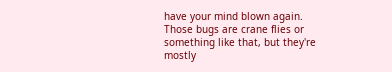have your mind blown again. Those bugs are crane flies or something like that, but they're mostly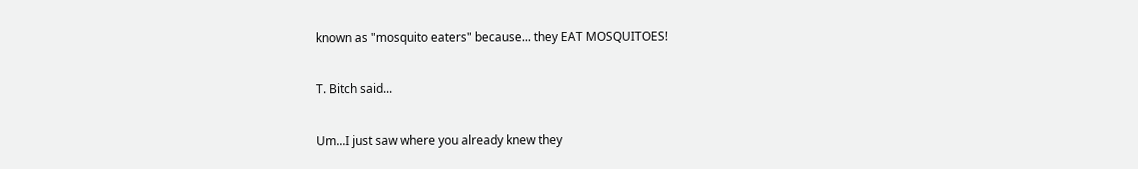known as "mosquito eaters" because... they EAT MOSQUITOES!

T. Bitch said...

Um...I just saw where you already knew they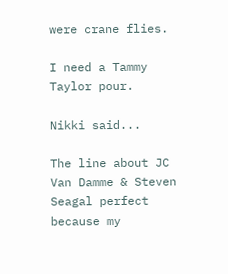were crane flies.

I need a Tammy Taylor pour.

Nikki said...

The line about JC Van Damme & Steven Seagal perfect because my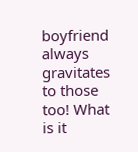boyfriend always gravitates to those too! What is it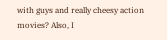with guys and really cheesy action movies? Also, I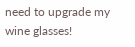need to upgrade my wine glasses!